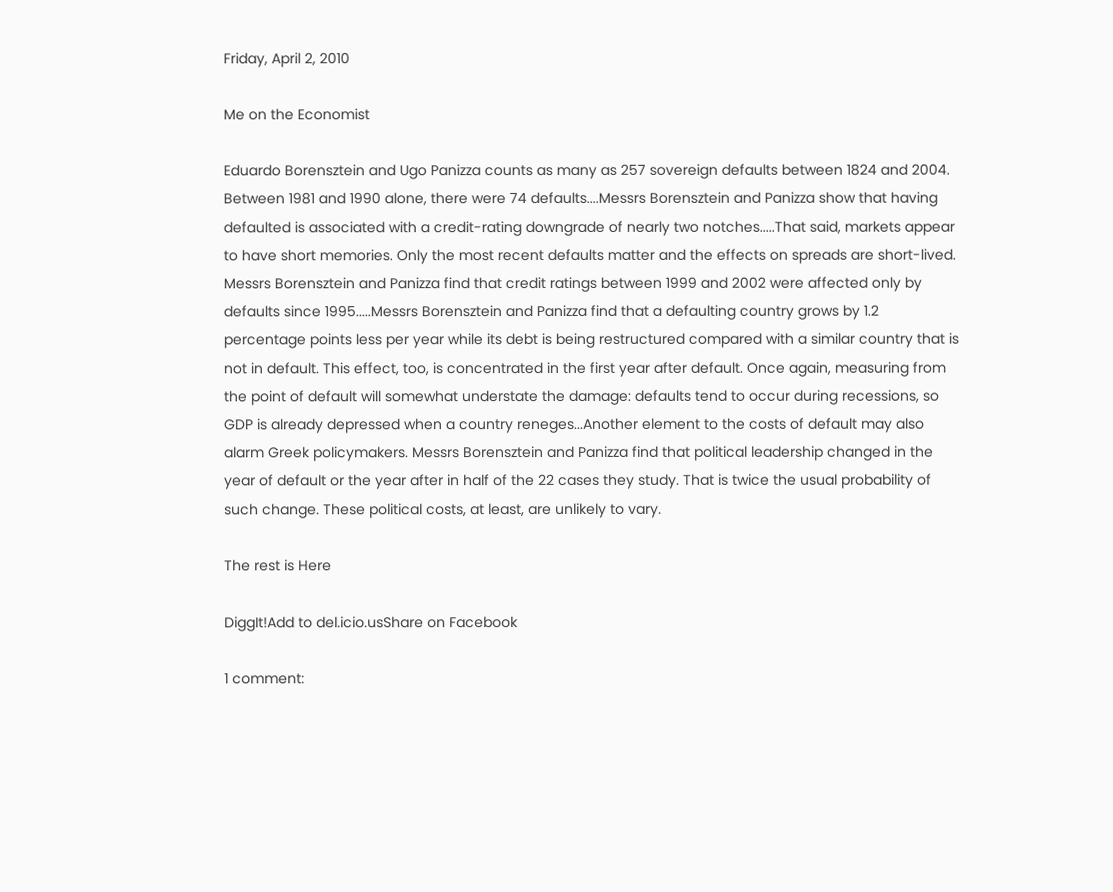Friday, April 2, 2010

Me on the Economist

Eduardo Borensztein and Ugo Panizza counts as many as 257 sovereign defaults between 1824 and 2004. Between 1981 and 1990 alone, there were 74 defaults....Messrs Borensztein and Panizza show that having defaulted is associated with a credit-rating downgrade of nearly two notches.....That said, markets appear to have short memories. Only the most recent defaults matter and the effects on spreads are short-lived. Messrs Borensztein and Panizza find that credit ratings between 1999 and 2002 were affected only by defaults since 1995.....Messrs Borensztein and Panizza find that a defaulting country grows by 1.2 percentage points less per year while its debt is being restructured compared with a similar country that is not in default. This effect, too, is concentrated in the first year after default. Once again, measuring from the point of default will somewhat understate the damage: defaults tend to occur during recessions, so GDP is already depressed when a country reneges...Another element to the costs of default may also alarm Greek policymakers. Messrs Borensztein and Panizza find that political leadership changed in the year of default or the year after in half of the 22 cases they study. That is twice the usual probability of such change. These political costs, at least, are unlikely to vary.

The rest is Here

DiggIt!Add to del.icio.usShare on Facebook

1 comment: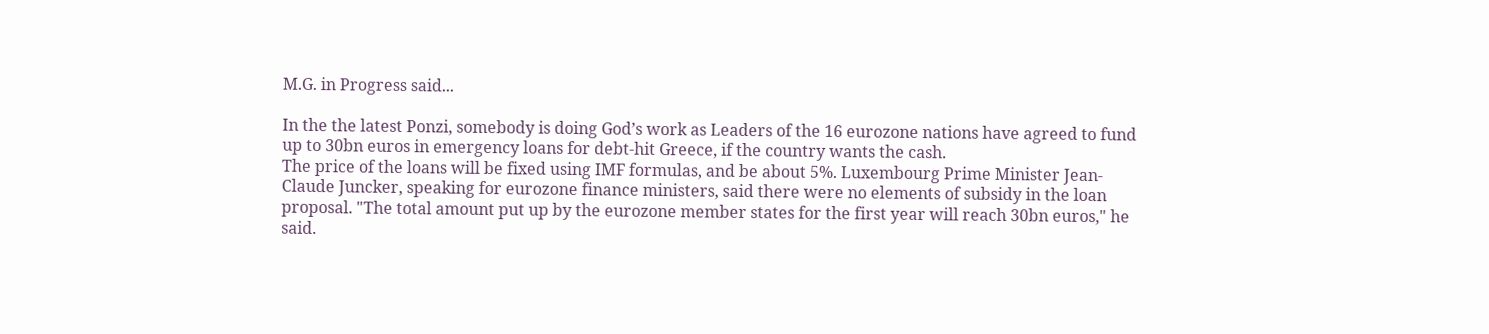M.G. in Progress said...

In the the latest Ponzi, somebody is doing God’s work as Leaders of the 16 eurozone nations have agreed to fund up to 30bn euros in emergency loans for debt-hit Greece, if the country wants the cash.
The price of the loans will be fixed using IMF formulas, and be about 5%. Luxembourg Prime Minister Jean-Claude Juncker, speaking for eurozone finance ministers, said there were no elements of subsidy in the loan proposal. "The total amount put up by the eurozone member states for the first year will reach 30bn euros," he said.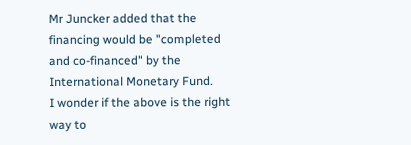Mr Juncker added that the financing would be "completed and co-financed" by the International Monetary Fund.
I wonder if the above is the right way to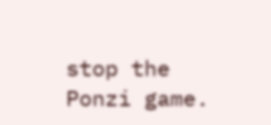stop the Ponzi game.